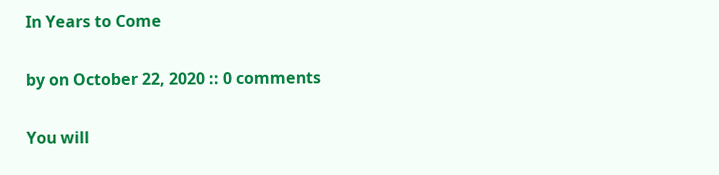In Years to Come

by on October 22, 2020 :: 0 comments

You will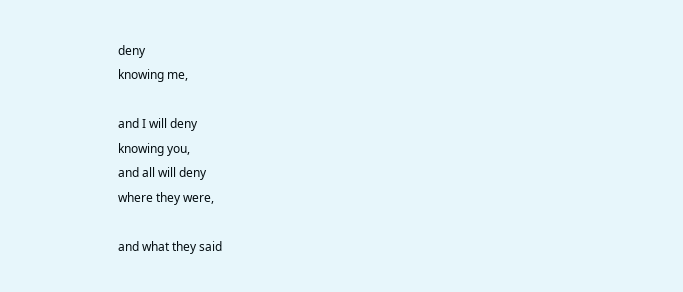deny
knowing me,

and I will deny
knowing you,
and all will deny
where they were,

and what they said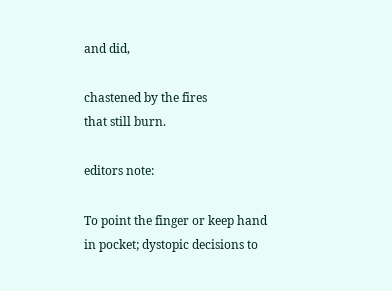and did,

chastened by the fires
that still burn.

editors note:

To point the finger or keep hand in pocket; dystopic decisions to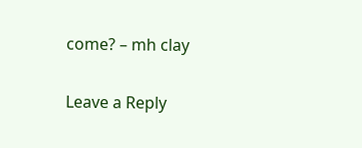come? – mh clay

Leave a Reply